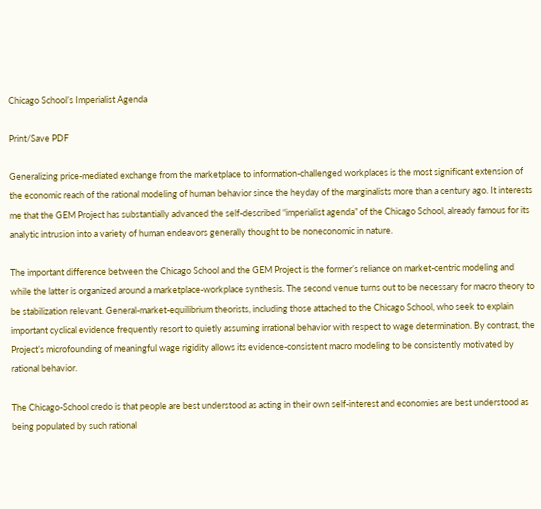Chicago School’s Imperialist Agenda

Print/Save PDF

Generalizing price-mediated exchange from the marketplace to information-challenged workplaces is the most significant extension of the economic reach of the rational modeling of human behavior since the heyday of the marginalists more than a century ago. It interests me that the GEM Project has substantially advanced the self-described “imperialist agenda” of the Chicago School, already famous for its analytic intrusion into a variety of human endeavors generally thought to be noneconomic in nature.

The important difference between the Chicago School and the GEM Project is the former’s reliance on market-centric modeling and while the latter is organized around a marketplace-workplace synthesis. The second venue turns out to be necessary for macro theory to be stabilization relevant. General-market-equilibrium theorists, including those attached to the Chicago School, who seek to explain important cyclical evidence frequently resort to quietly assuming irrational behavior with respect to wage determination. By contrast, the Project’s microfounding of meaningful wage rigidity allows its evidence-consistent macro modeling to be consistently motivated by rational behavior.

The Chicago-School credo is that people are best understood as acting in their own self-interest and economies are best understood as being populated by such rational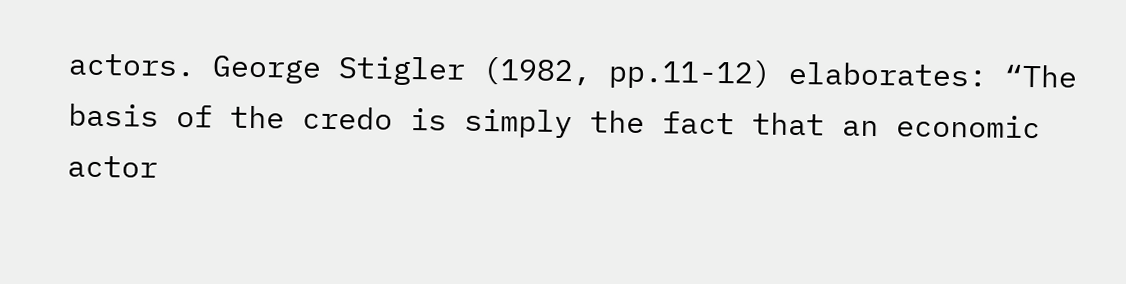actors. George Stigler (1982, pp.11-12) elaborates: “The basis of the credo is simply the fact that an economic actor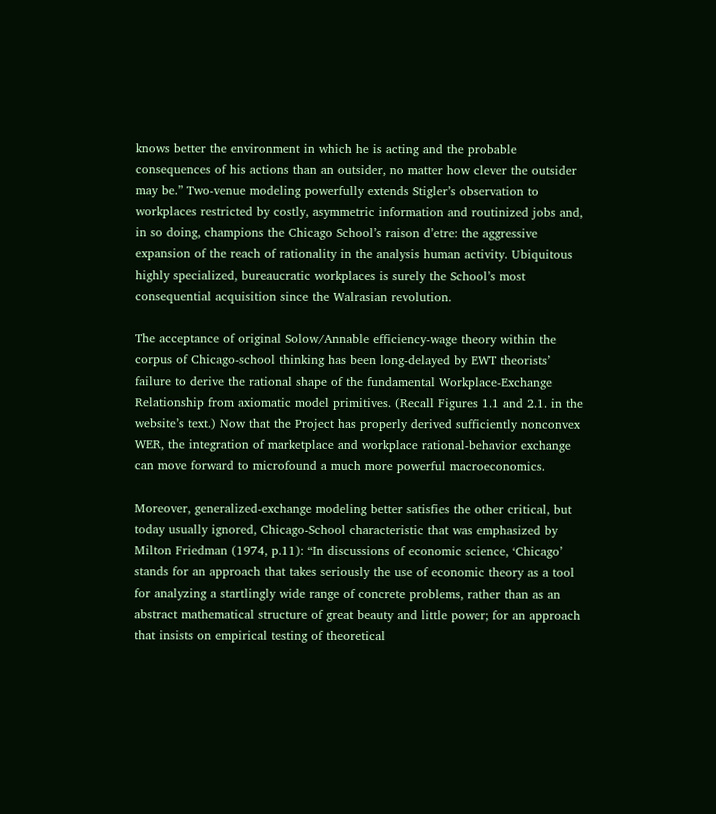knows better the environment in which he is acting and the probable consequences of his actions than an outsider, no matter how clever the outsider may be.” Two-venue modeling powerfully extends Stigler’s observation to workplaces restricted by costly, asymmetric information and routinized jobs and, in so doing, champions the Chicago School’s raison d’etre: the aggressive expansion of the reach of rationality in the analysis human activity. Ubiquitous highly specialized, bureaucratic workplaces is surely the School’s most consequential acquisition since the Walrasian revolution.

The acceptance of original Solow/Annable efficiency-wage theory within the corpus of Chicago-school thinking has been long-delayed by EWT theorists’ failure to derive the rational shape of the fundamental Workplace-Exchange Relationship from axiomatic model primitives. (Recall Figures 1.1 and 2.1. in the website’s text.) Now that the Project has properly derived sufficiently nonconvex WER, the integration of marketplace and workplace rational-behavior exchange can move forward to microfound a much more powerful macroeconomics.

Moreover, generalized-exchange modeling better satisfies the other critical, but today usually ignored, Chicago-School characteristic that was emphasized by Milton Friedman (1974, p.11): “In discussions of economic science, ‘Chicago’ stands for an approach that takes seriously the use of economic theory as a tool for analyzing a startlingly wide range of concrete problems, rather than as an abstract mathematical structure of great beauty and little power; for an approach that insists on empirical testing of theoretical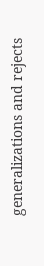generalizations and rejects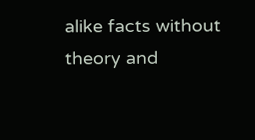alike facts without theory and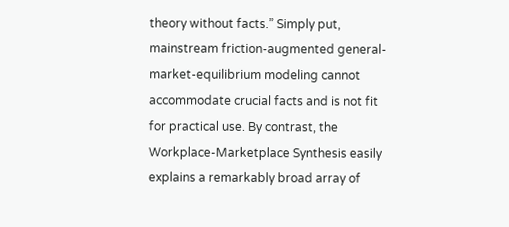theory without facts.” Simply put, mainstream friction-augmented general-market-equilibrium modeling cannot accommodate crucial facts and is not fit for practical use. By contrast, the Workplace-Marketplace Synthesis easily explains a remarkably broad array of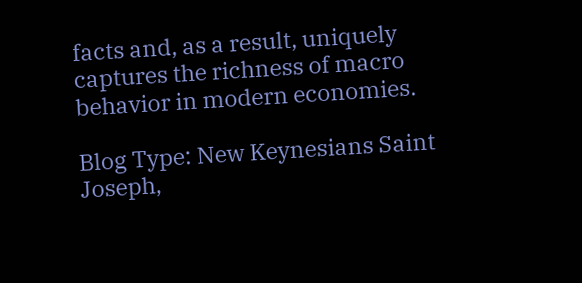facts and, as a result, uniquely captures the richness of macro behavior in modern economies.

Blog Type: New Keynesians Saint Joseph,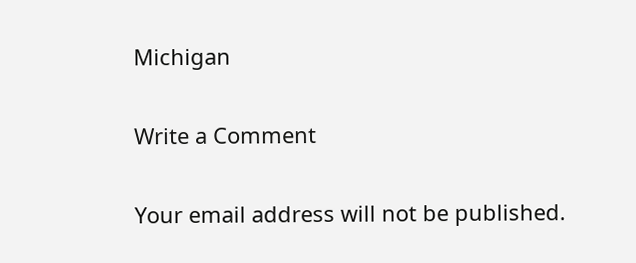Michigan

Write a Comment

Your email address will not be published.